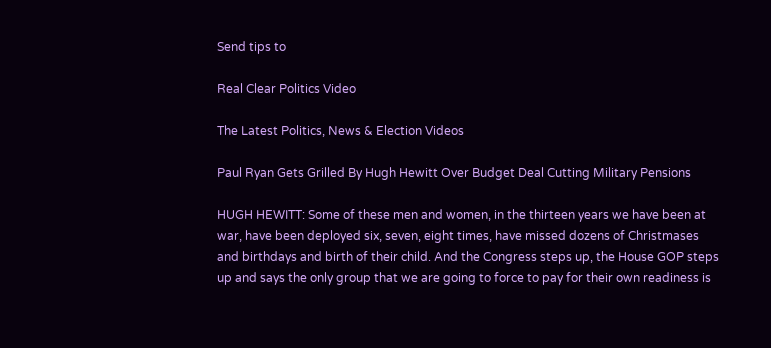Send tips to

Real Clear Politics Video

The Latest Politics, News & Election Videos

Paul Ryan Gets Grilled By Hugh Hewitt Over Budget Deal Cutting Military Pensions

HUGH HEWITT: Some of these men and women, in the thirteen years we have been at war, have been deployed six, seven, eight times, have missed dozens of Christmases and birthdays and birth of their child. And the Congress steps up, the House GOP steps up and says the only group that we are going to force to pay for their own readiness is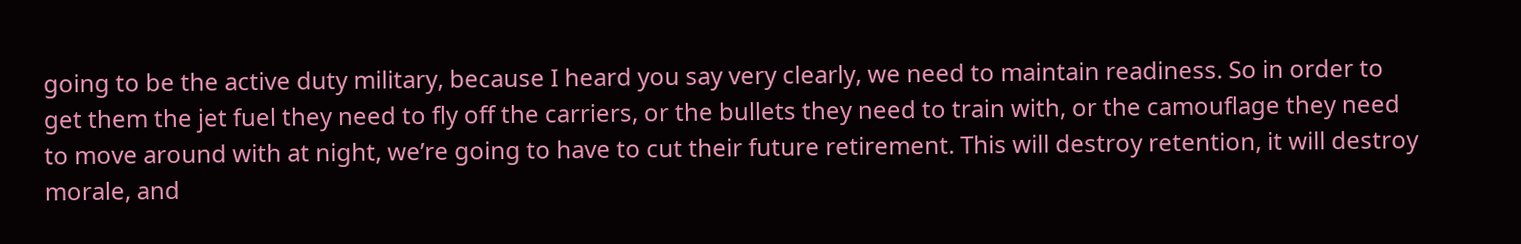going to be the active duty military, because I heard you say very clearly, we need to maintain readiness. So in order to get them the jet fuel they need to fly off the carriers, or the bullets they need to train with, or the camouflage they need to move around with at night, we’re going to have to cut their future retirement. This will destroy retention, it will destroy morale, and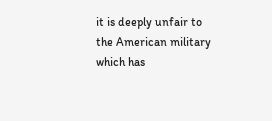it is deeply unfair to the American military which has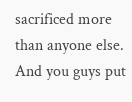sacrificed more than anyone else. And you guys put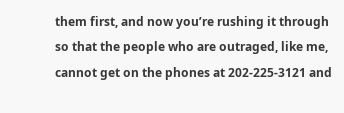them first, and now you’re rushing it through so that the people who are outraged, like me, cannot get on the phones at 202-225-3121 and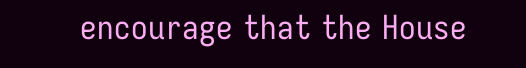encourage that the House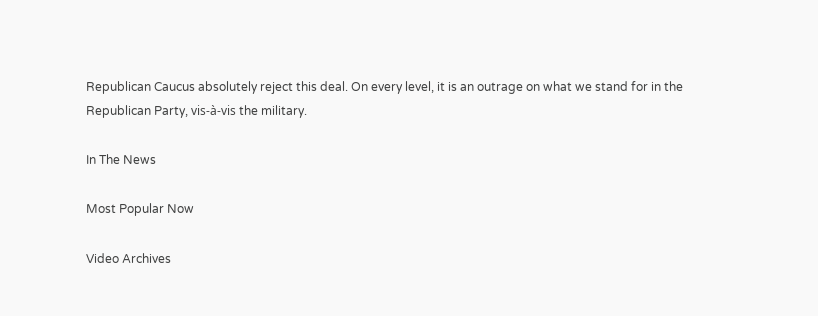Republican Caucus absolutely reject this deal. On every level, it is an outrage on what we stand for in the Republican Party, vis-à-vis the military.

In The News

Most Popular Now

Video Archives